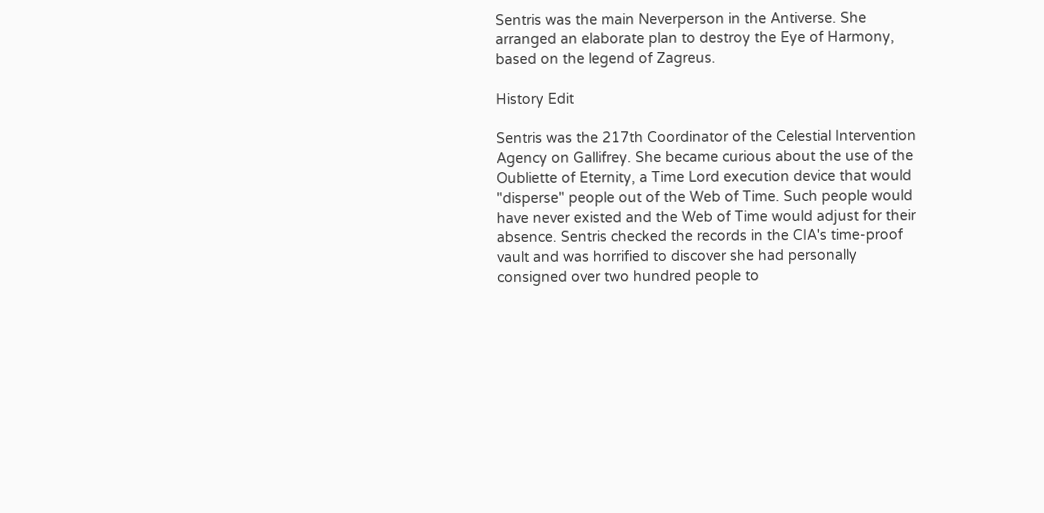Sentris was the main Neverperson in the Antiverse. She arranged an elaborate plan to destroy the Eye of Harmony, based on the legend of Zagreus.

History Edit

Sentris was the 217th Coordinator of the Celestial Intervention Agency on Gallifrey. She became curious about the use of the Oubliette of Eternity, a Time Lord execution device that would "disperse" people out of the Web of Time. Such people would have never existed and the Web of Time would adjust for their absence. Sentris checked the records in the CIA's time-proof vault and was horrified to discover she had personally consigned over two hundred people to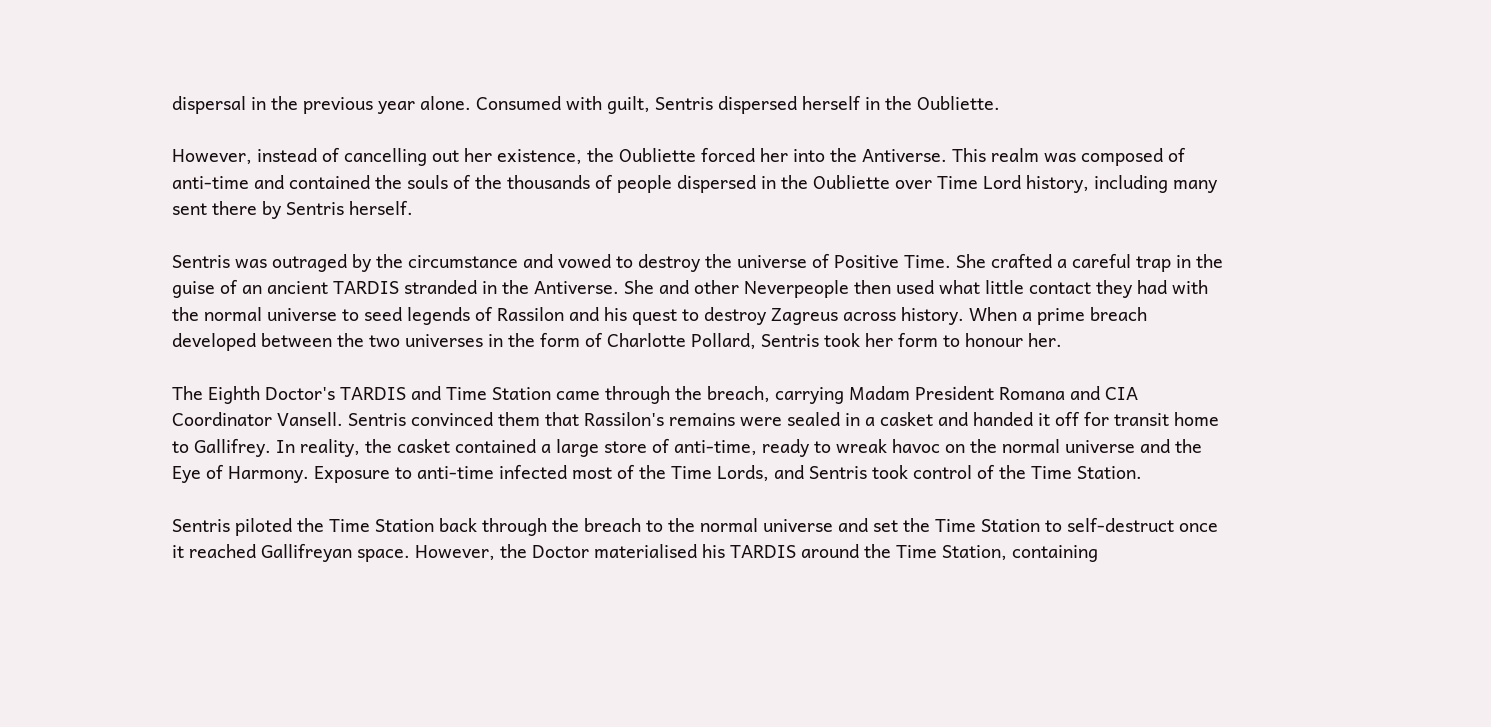dispersal in the previous year alone. Consumed with guilt, Sentris dispersed herself in the Oubliette.

However, instead of cancelling out her existence, the Oubliette forced her into the Antiverse. This realm was composed of anti-time and contained the souls of the thousands of people dispersed in the Oubliette over Time Lord history, including many sent there by Sentris herself.

Sentris was outraged by the circumstance and vowed to destroy the universe of Positive Time. She crafted a careful trap in the guise of an ancient TARDIS stranded in the Antiverse. She and other Neverpeople then used what little contact they had with the normal universe to seed legends of Rassilon and his quest to destroy Zagreus across history. When a prime breach developed between the two universes in the form of Charlotte Pollard, Sentris took her form to honour her.

The Eighth Doctor's TARDIS and Time Station came through the breach, carrying Madam President Romana and CIA Coordinator Vansell. Sentris convinced them that Rassilon's remains were sealed in a casket and handed it off for transit home to Gallifrey. In reality, the casket contained a large store of anti-time, ready to wreak havoc on the normal universe and the Eye of Harmony. Exposure to anti-time infected most of the Time Lords, and Sentris took control of the Time Station.

Sentris piloted the Time Station back through the breach to the normal universe and set the Time Station to self-destruct once it reached Gallifreyan space. However, the Doctor materialised his TARDIS around the Time Station, containing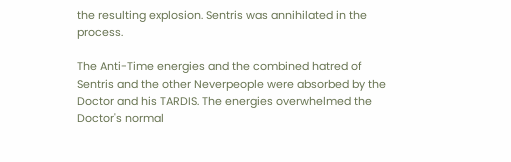the resulting explosion. Sentris was annihilated in the process.

The Anti-Time energies and the combined hatred of Sentris and the other Neverpeople were absorbed by the Doctor and his TARDIS. The energies overwhelmed the Doctor's normal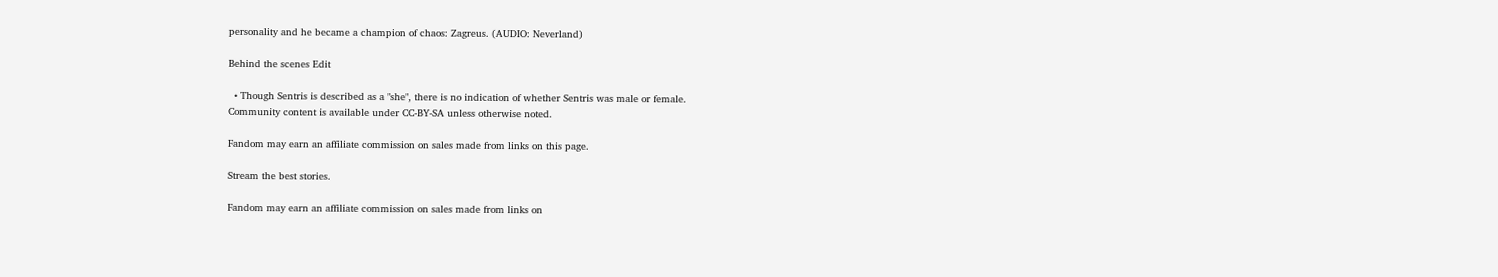personality and he became a champion of chaos: Zagreus. (AUDIO: Neverland)

Behind the scenes Edit

  • Though Sentris is described as a "she", there is no indication of whether Sentris was male or female.
Community content is available under CC-BY-SA unless otherwise noted.

Fandom may earn an affiliate commission on sales made from links on this page.

Stream the best stories.

Fandom may earn an affiliate commission on sales made from links on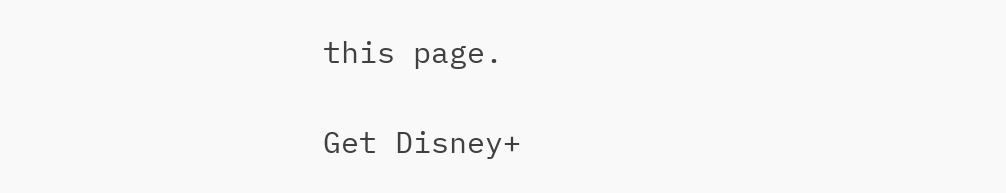this page.

Get Disney+